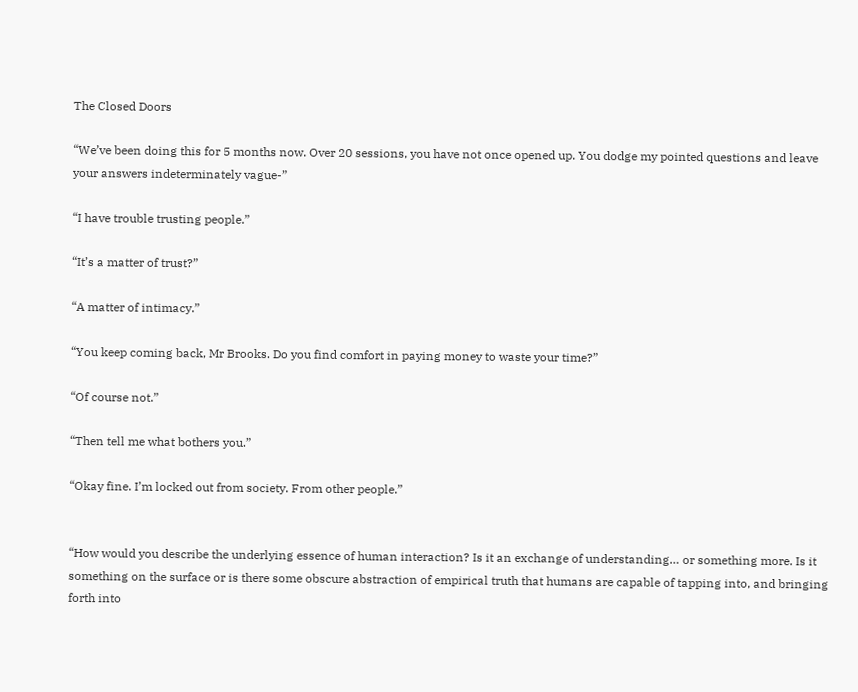The Closed Doors

“We’ve been doing this for 5 months now. Over 20 sessions, you have not once opened up. You dodge my pointed questions and leave your answers indeterminately vague-”

“I have trouble trusting people.”

“It’s a matter of trust?”

“A matter of intimacy.”

“You keep coming back, Mr Brooks. Do you find comfort in paying money to waste your time?”

“Of course not.”

“Then tell me what bothers you.”

“Okay fine. I’m locked out from society. From other people.”


“How would you describe the underlying essence of human interaction? Is it an exchange of understanding… or something more. Is it something on the surface or is there some obscure abstraction of empirical truth that humans are capable of tapping into, and bringing forth into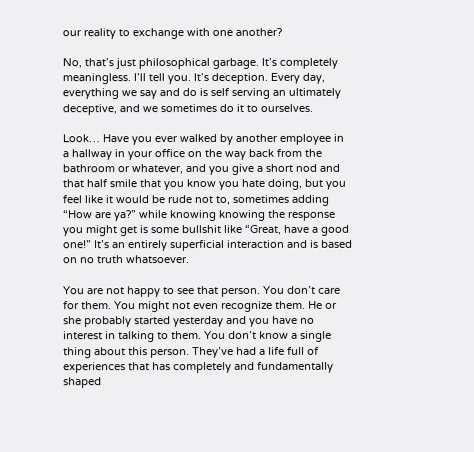our reality to exchange with one another?

No, that’s just philosophical garbage. It’s completely meaningless. I’ll tell you. It’s deception. Every day, everything we say and do is self serving an ultimately deceptive, and we sometimes do it to ourselves.

Look… Have you ever walked by another employee in a hallway in your office on the way back from the bathroom or whatever, and you give a short nod and that half smile that you know you hate doing, but you feel like it would be rude not to, sometimes adding “How are ya?” while knowing knowing the response you might get is some bullshit like “Great, have a good one!” It’s an entirely superficial interaction and is based on no truth whatsoever.

You are not happy to see that person. You don’t care for them. You might not even recognize them. He or she probably started yesterday and you have no interest in talking to them. You don’t know a single thing about this person. They’ve had a life full of experiences that has completely and fundamentally shaped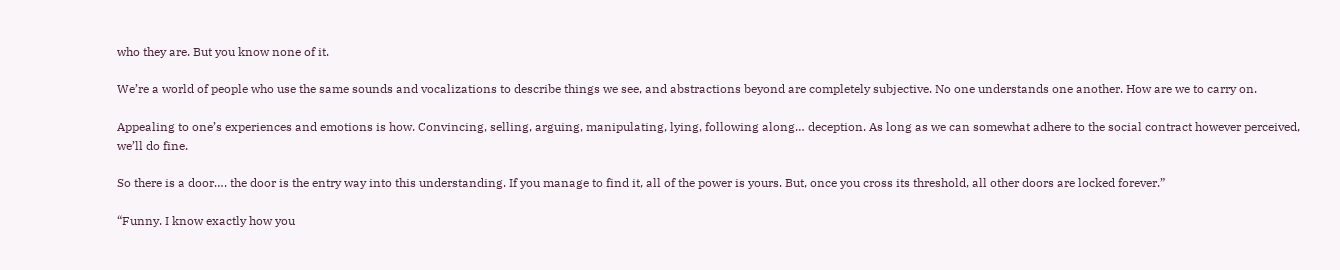who they are. But you know none of it.

We’re a world of people who use the same sounds and vocalizations to describe things we see, and abstractions beyond are completely subjective. No one understands one another. How are we to carry on.

Appealing to one’s experiences and emotions is how. Convincing, selling, arguing, manipulating, lying, following along… deception. As long as we can somewhat adhere to the social contract however perceived, we’ll do fine.

So there is a door…. the door is the entry way into this understanding. If you manage to find it, all of the power is yours. But, once you cross its threshold, all other doors are locked forever.”

“Funny. I know exactly how you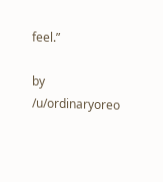feel.”

by /u/ordinaryoreo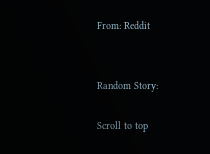From: Reddit


Random Story:

Scroll to top